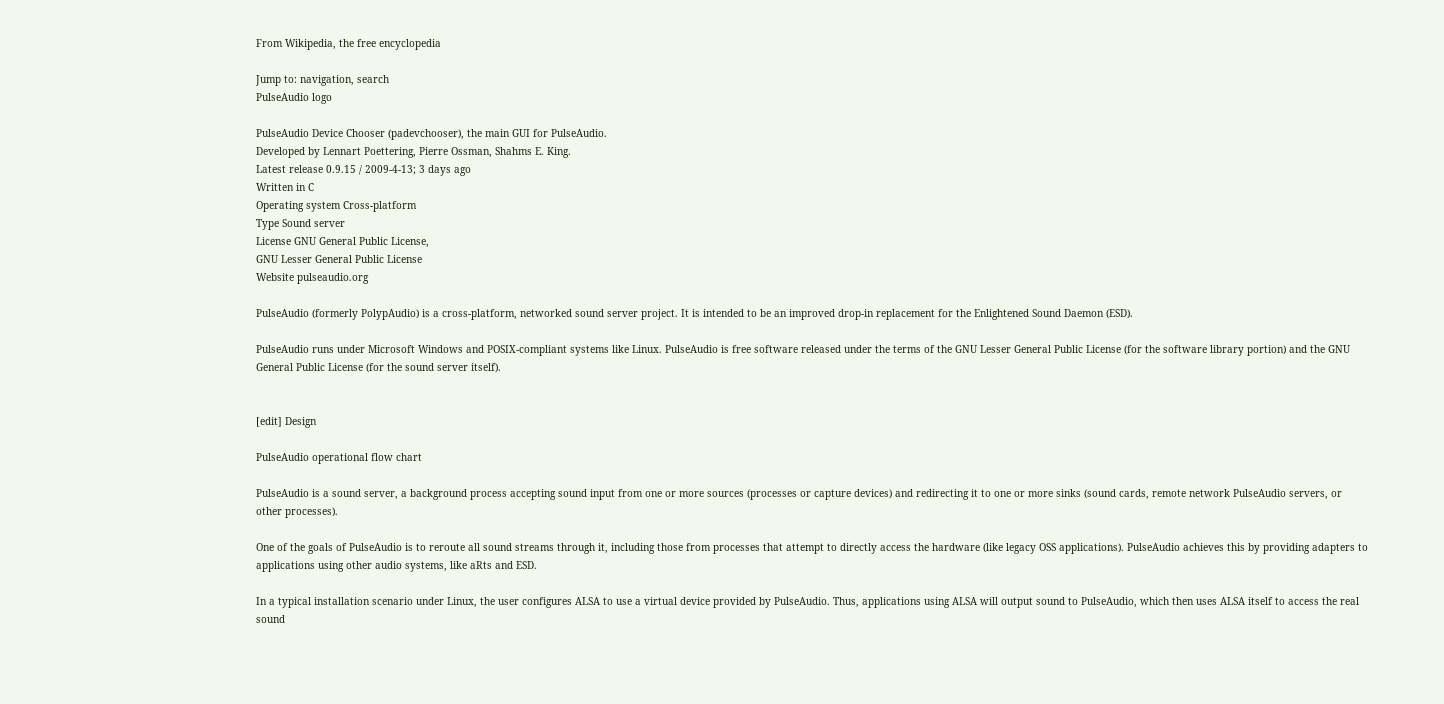From Wikipedia, the free encyclopedia

Jump to: navigation, search
PulseAudio logo

PulseAudio Device Chooser (padevchooser), the main GUI for PulseAudio.
Developed by Lennart Poettering, Pierre Ossman, Shahms E. King.
Latest release 0.9.15 / 2009-4-13; 3 days ago
Written in C
Operating system Cross-platform
Type Sound server
License GNU General Public License,
GNU Lesser General Public License
Website pulseaudio.org

PulseAudio (formerly PolypAudio) is a cross-platform, networked sound server project. It is intended to be an improved drop-in replacement for the Enlightened Sound Daemon (ESD).

PulseAudio runs under Microsoft Windows and POSIX-compliant systems like Linux. PulseAudio is free software released under the terms of the GNU Lesser General Public License (for the software library portion) and the GNU General Public License (for the sound server itself).


[edit] Design

PulseAudio operational flow chart

PulseAudio is a sound server, a background process accepting sound input from one or more sources (processes or capture devices) and redirecting it to one or more sinks (sound cards, remote network PulseAudio servers, or other processes).

One of the goals of PulseAudio is to reroute all sound streams through it, including those from processes that attempt to directly access the hardware (like legacy OSS applications). PulseAudio achieves this by providing adapters to applications using other audio systems, like aRts and ESD.

In a typical installation scenario under Linux, the user configures ALSA to use a virtual device provided by PulseAudio. Thus, applications using ALSA will output sound to PulseAudio, which then uses ALSA itself to access the real sound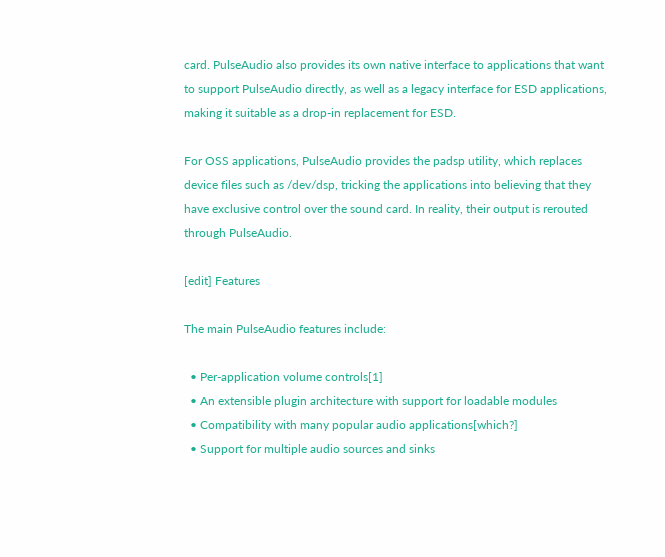card. PulseAudio also provides its own native interface to applications that want to support PulseAudio directly, as well as a legacy interface for ESD applications, making it suitable as a drop-in replacement for ESD.

For OSS applications, PulseAudio provides the padsp utility, which replaces device files such as /dev/dsp, tricking the applications into believing that they have exclusive control over the sound card. In reality, their output is rerouted through PulseAudio.

[edit] Features

The main PulseAudio features include:

  • Per-application volume controls[1]
  • An extensible plugin architecture with support for loadable modules
  • Compatibility with many popular audio applications[which?]
  • Support for multiple audio sources and sinks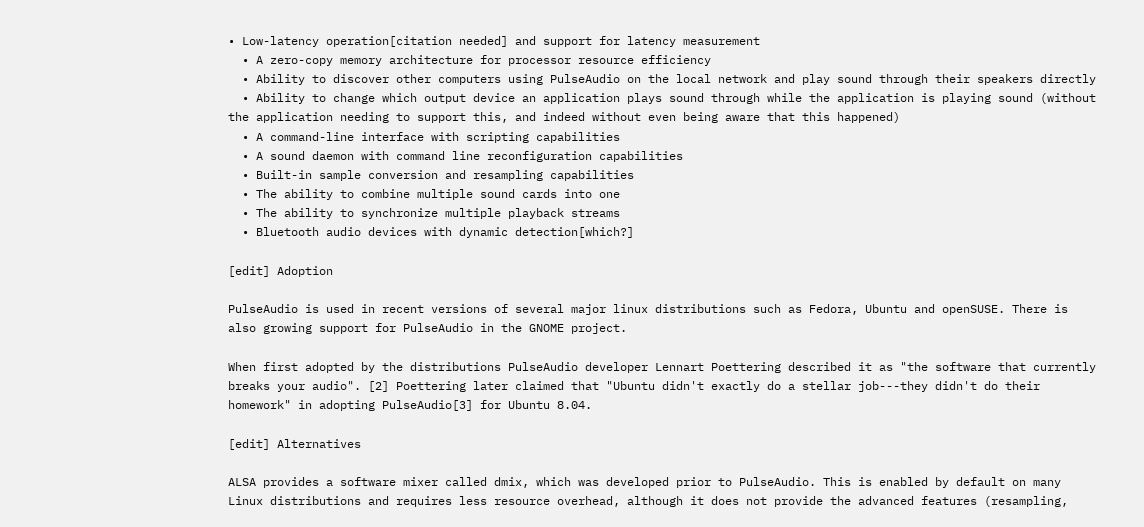• Low-latency operation[citation needed] and support for latency measurement
  • A zero-copy memory architecture for processor resource efficiency
  • Ability to discover other computers using PulseAudio on the local network and play sound through their speakers directly
  • Ability to change which output device an application plays sound through while the application is playing sound (without the application needing to support this, and indeed without even being aware that this happened)
  • A command-line interface with scripting capabilities
  • A sound daemon with command line reconfiguration capabilities
  • Built-in sample conversion and resampling capabilities
  • The ability to combine multiple sound cards into one
  • The ability to synchronize multiple playback streams
  • Bluetooth audio devices with dynamic detection[which?]

[edit] Adoption

PulseAudio is used in recent versions of several major linux distributions such as Fedora, Ubuntu and openSUSE. There is also growing support for PulseAudio in the GNOME project.

When first adopted by the distributions PulseAudio developer Lennart Poettering described it as "the software that currently breaks your audio". [2] Poettering later claimed that "Ubuntu didn't exactly do a stellar job---they didn't do their homework" in adopting PulseAudio[3] for Ubuntu 8.04.

[edit] Alternatives

ALSA provides a software mixer called dmix, which was developed prior to PulseAudio. This is enabled by default on many Linux distributions and requires less resource overhead, although it does not provide the advanced features (resampling,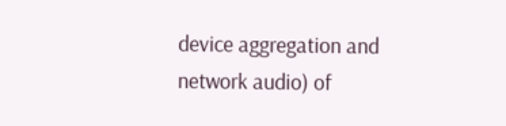device aggregation and network audio) of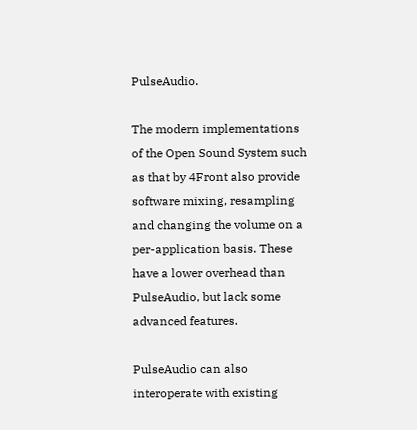PulseAudio.

The modern implementations of the Open Sound System such as that by 4Front also provide software mixing, resampling and changing the volume on a per-application basis. These have a lower overhead than PulseAudio, but lack some advanced features.

PulseAudio can also interoperate with existing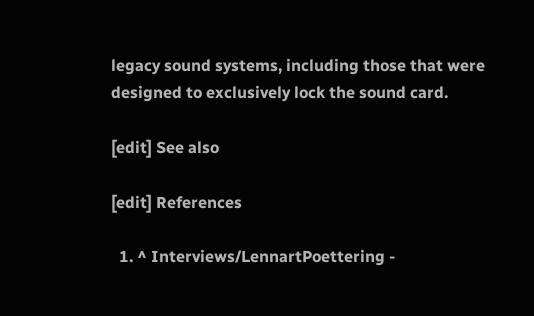legacy sound systems, including those that were designed to exclusively lock the sound card.

[edit] See also

[edit] References

  1. ^ Interviews/LennartPoettering -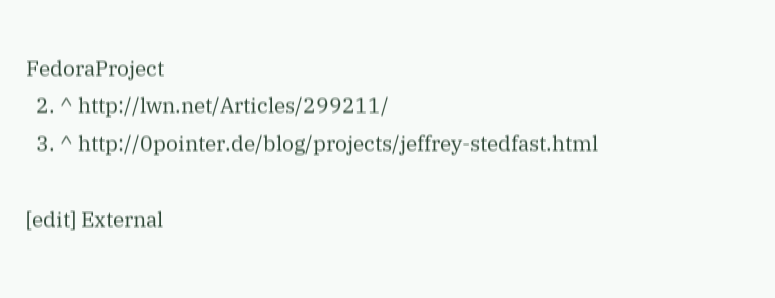FedoraProject
  2. ^ http://lwn.net/Articles/299211/
  3. ^ http://0pointer.de/blog/projects/jeffrey-stedfast.html

[edit] External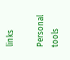links

Personal tools